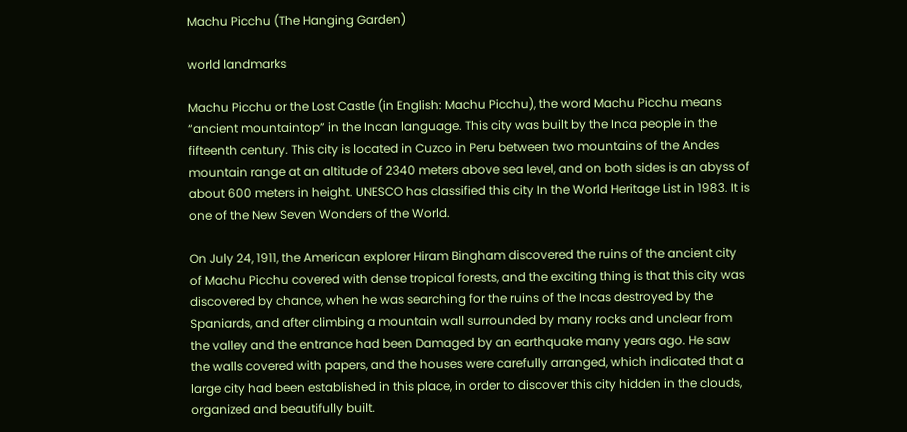Machu Picchu (The Hanging Garden)

world landmarks

Machu Picchu or the Lost Castle (in English: Machu Picchu), the word Machu Picchu means “ancient mountaintop” in the Incan language. This city was built by the Inca people in the fifteenth century. This city is located in Cuzco in Peru between two mountains of the Andes mountain range at an altitude of 2340 meters above sea level, and on both sides is an abyss of about 600 meters in height. UNESCO has classified this city In the World Heritage List in 1983. It is one of the New Seven Wonders of the World.

On July 24, 1911, the American explorer Hiram Bingham discovered the ruins of the ancient city of Machu Picchu covered with dense tropical forests, and the exciting thing is that this city was discovered by chance, when he was searching for the ruins of the Incas destroyed by the Spaniards, and after climbing a mountain wall surrounded by many rocks and unclear from the valley and the entrance had been Damaged by an earthquake many years ago. He saw the walls covered with papers, and the houses were carefully arranged, which indicated that a large city had been established in this place, in order to discover this city hidden in the clouds, organized and beautifully built.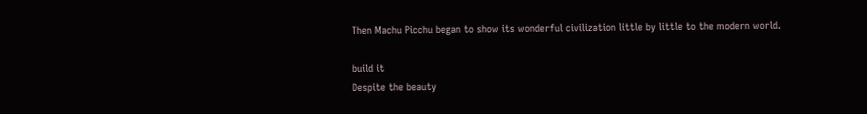Then Machu Picchu began to show its wonderful civilization little by little to the modern world.

build it
Despite the beauty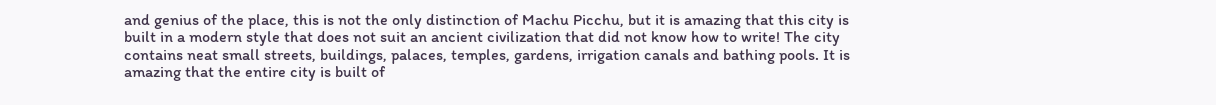and genius of the place, this is not the only distinction of Machu Picchu, but it is amazing that this city is built in a modern style that does not suit an ancient civilization that did not know how to write! The city contains neat small streets, buildings, palaces, temples, gardens, irrigation canals and bathing pools. It is amazing that the entire city is built of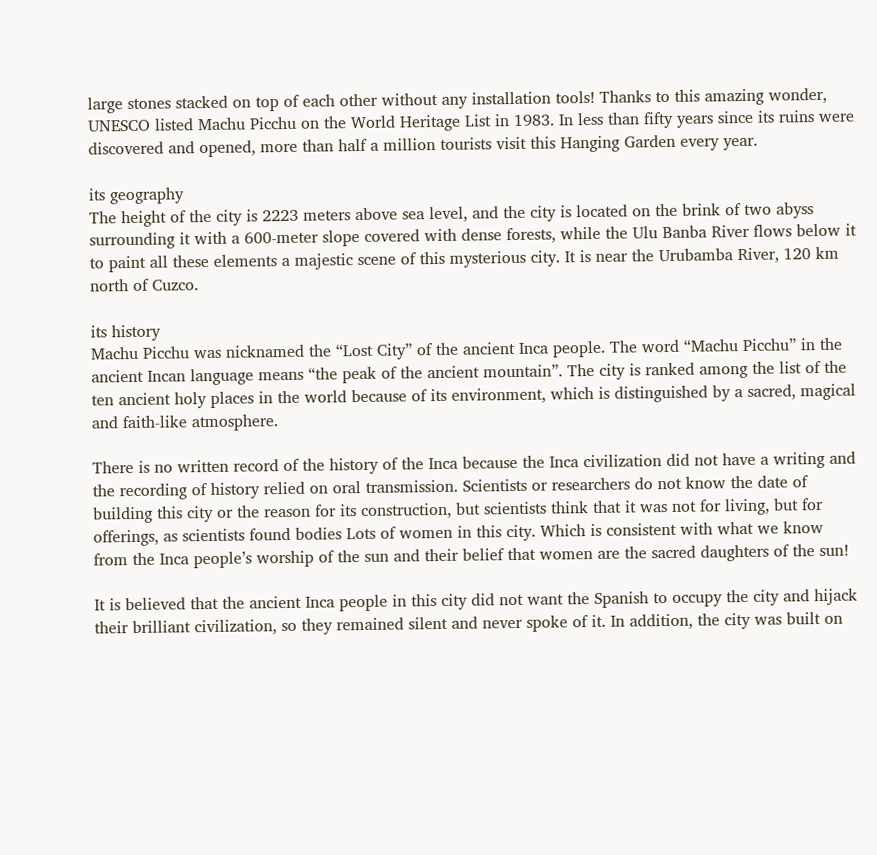large stones stacked on top of each other without any installation tools! Thanks to this amazing wonder, UNESCO listed Machu Picchu on the World Heritage List in 1983. In less than fifty years since its ruins were discovered and opened, more than half a million tourists visit this Hanging Garden every year.

its geography
The height of the city is 2223 meters above sea level, and the city is located on the brink of two abyss surrounding it with a 600-meter slope covered with dense forests, while the Ulu Banba River flows below it to paint all these elements a majestic scene of this mysterious city. It is near the Urubamba River, 120 km north of Cuzco.

its history
Machu Picchu was nicknamed the “Lost City” of the ancient Inca people. The word “Machu Picchu” in the ancient Incan language means “the peak of the ancient mountain”. The city is ranked among the list of the ten ancient holy places in the world because of its environment, which is distinguished by a sacred, magical and faith-like atmosphere.

There is no written record of the history of the Inca because the Inca civilization did not have a writing and the recording of history relied on oral transmission. Scientists or researchers do not know the date of building this city or the reason for its construction, but scientists think that it was not for living, but for offerings, as scientists found bodies Lots of women in this city. Which is consistent with what we know from the Inca people’s worship of the sun and their belief that women are the sacred daughters of the sun!

It is believed that the ancient Inca people in this city did not want the Spanish to occupy the city and hijack their brilliant civilization, so they remained silent and never spoke of it. In addition, the city was built on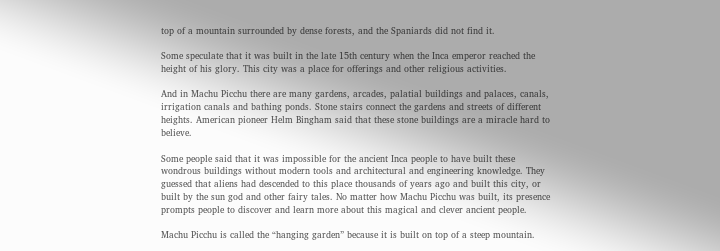top of a mountain surrounded by dense forests, and the Spaniards did not find it.

Some speculate that it was built in the late 15th century when the Inca emperor reached the height of his glory. This city was a place for offerings and other religious activities.

And in Machu Picchu there are many gardens, arcades, palatial buildings and palaces, canals, irrigation canals and bathing ponds. Stone stairs connect the gardens and streets of different heights. American pioneer Helm Bingham said that these stone buildings are a miracle hard to believe.

Some people said that it was impossible for the ancient Inca people to have built these wondrous buildings without modern tools and architectural and engineering knowledge. They guessed that aliens had descended to this place thousands of years ago and built this city, or built by the sun god and other fairy tales. No matter how Machu Picchu was built, its presence prompts people to discover and learn more about this magical and clever ancient people.

Machu Picchu is called the “hanging garden” because it is built on top of a steep mountain.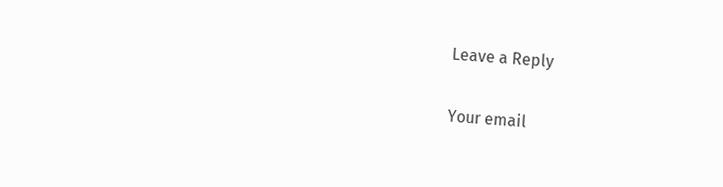Leave a Reply

Your email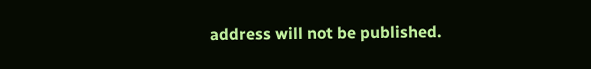address will not be published.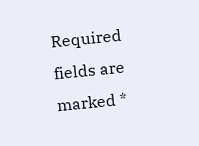Required fields are marked *